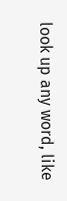look up any word, like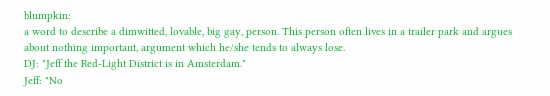blumpkin:
a word to describe a dimwitted, lovable, big gay, person. This person often lives in a trailer park and argues about nothing important, argument which he/she tends to always lose.
DJ: "Jeff the Red-Light District is in Amsterdam."
Jeff: "No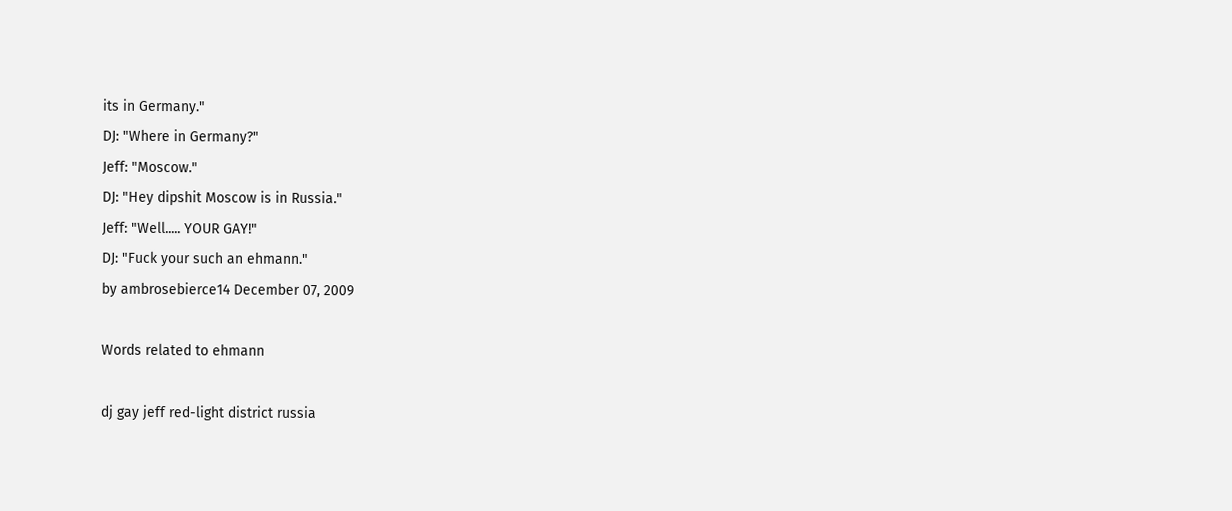its in Germany."
DJ: "Where in Germany?"
Jeff: "Moscow."
DJ: "Hey dipshit Moscow is in Russia."
Jeff: "Well..... YOUR GAY!"
DJ: "Fuck your such an ehmann."
by ambrosebierce14 December 07, 2009

Words related to ehmann

dj gay jeff red-light district russia